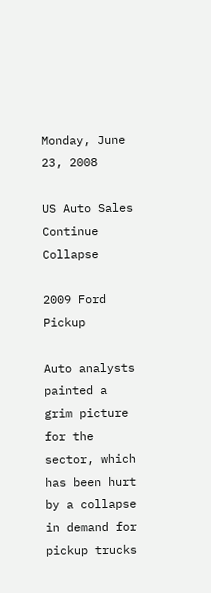Monday, June 23, 2008

US Auto Sales Continue Collapse

2009 Ford Pickup

Auto analysts painted a grim picture for the sector, which has been hurt by a collapse in demand for pickup trucks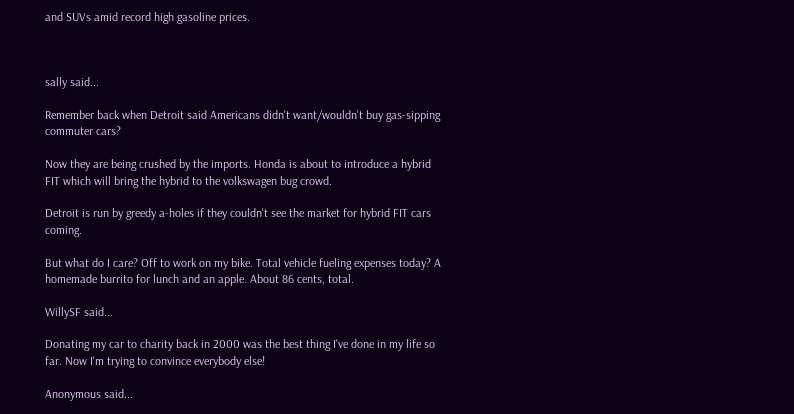and SUVs amid record high gasoline prices.



sally said...

Remember back when Detroit said Americans didn't want/wouldn't buy gas-sipping commuter cars?

Now they are being crushed by the imports. Honda is about to introduce a hybrid FIT which will bring the hybrid to the volkswagen bug crowd.

Detroit is run by greedy a-holes if they couldn't see the market for hybrid FIT cars coming.

But what do I care? Off to work on my bike. Total vehicle fueling expenses today? A homemade burrito for lunch and an apple. About 86 cents, total.

WillySF said...

Donating my car to charity back in 2000 was the best thing I've done in my life so far. Now I'm trying to convince everybody else!

Anonymous said...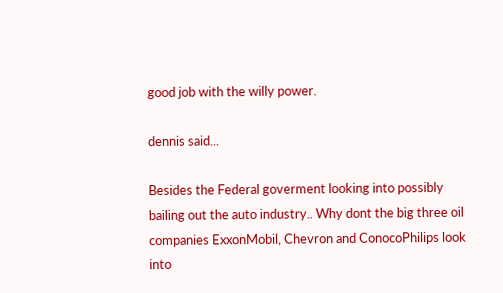good job with the willy power.

dennis said...

Besides the Federal goverment looking into possibly bailing out the auto industry.. Why dont the big three oil companies ExxonMobil, Chevron and ConocoPhilips look into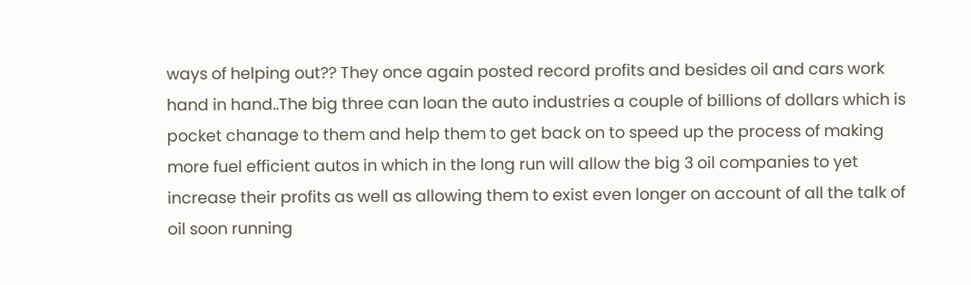ways of helping out?? They once again posted record profits and besides oil and cars work hand in hand..The big three can loan the auto industries a couple of billions of dollars which is pocket chanage to them and help them to get back on to speed up the process of making more fuel efficient autos in which in the long run will allow the big 3 oil companies to yet increase their profits as well as allowing them to exist even longer on account of all the talk of oil soon running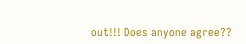out!!! Does anyone agree??